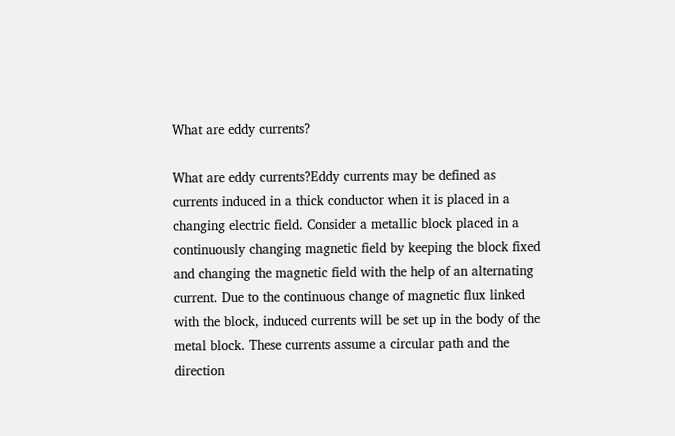What are eddy currents?

What are eddy currents?Eddy currents may be defined as currents induced in a thick conductor when it is placed in a changing electric field. Consider a metallic block placed in a continuously changing magnetic field by keeping the block fixed and changing the magnetic field with the help of an alternating current. Due to the continuous change of magnetic flux linked with the block, induced currents will be set up in the body of the metal block. These currents assume a circular path and the direction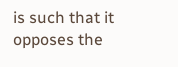is such that it opposes the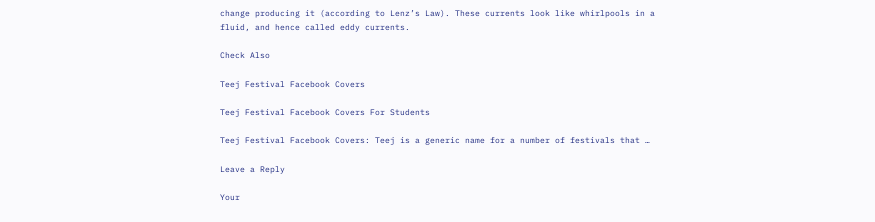change producing it (according to Lenz’s Law). These currents look like whirlpools in a fluid, and hence called eddy currents.

Check Also

Teej Festival Facebook Covers

Teej Festival Facebook Covers For Students

Teej Festival Facebook Covers: Teej is a generic name for a number of festivals that …

Leave a Reply

Your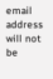email address will not be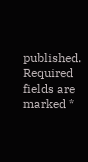published. Required fields are marked *